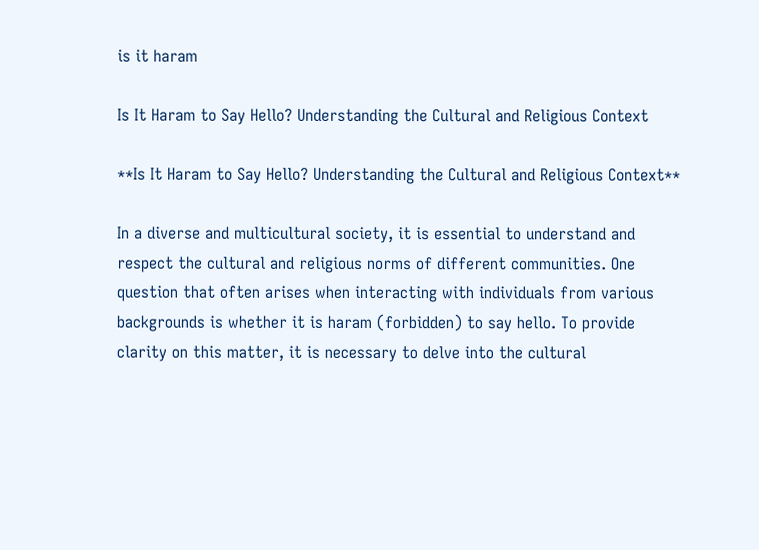is it haram

Is It Haram to Say Hello? Understanding the Cultural and Religious Context

**Is It Haram to Say Hello? Understanding the Cultural and Religious Context**

In a diverse and multicultural society, it is essential to understand and respect the cultural and religious norms of different communities. One question that often arises when interacting with individuals from various backgrounds is whether it is haram (forbidden) to say hello. To provide clarity on this matter, it is necessary to delve into the cultural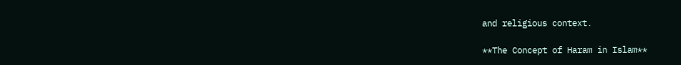and religious context.

**The Concept of Haram in Islam**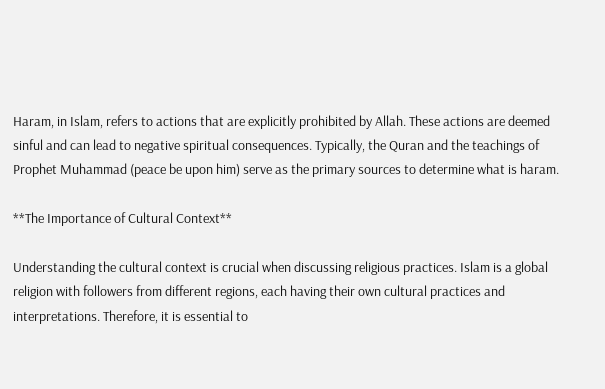Haram, in Islam, refers to actions that are explicitly prohibited by Allah. These actions are deemed sinful and can lead to negative spiritual consequences. Typically, the Quran and the teachings of Prophet Muhammad (peace be upon him) serve as the primary sources to determine what is haram.

**The Importance of Cultural Context**

Understanding the cultural context is crucial when discussing religious practices. Islam is a global religion with followers from different regions, each having their own cultural practices and interpretations. Therefore, it is essential to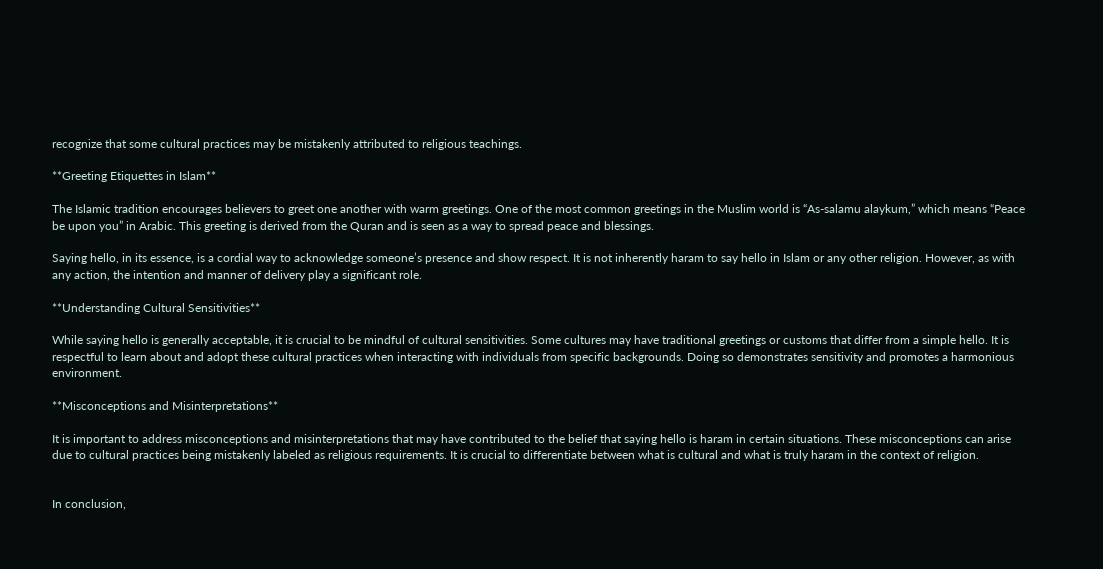recognize that some cultural practices may be mistakenly attributed to religious teachings.

**Greeting Etiquettes in Islam**

The Islamic tradition encourages believers to greet one another with warm greetings. One of the most common greetings in the Muslim world is “As-salamu alaykum,” which means “Peace be upon you” in Arabic. This greeting is derived from the Quran and is seen as a way to spread peace and blessings.

Saying hello, in its essence, is a cordial way to acknowledge someone’s presence and show respect. It is not inherently haram to say hello in Islam or any other religion. However, as with any action, the intention and manner of delivery play a significant role.

**Understanding Cultural Sensitivities**

While saying hello is generally acceptable, it is crucial to be mindful of cultural sensitivities. Some cultures may have traditional greetings or customs that differ from a simple hello. It is respectful to learn about and adopt these cultural practices when interacting with individuals from specific backgrounds. Doing so demonstrates sensitivity and promotes a harmonious environment.

**Misconceptions and Misinterpretations**

It is important to address misconceptions and misinterpretations that may have contributed to the belief that saying hello is haram in certain situations. These misconceptions can arise due to cultural practices being mistakenly labeled as religious requirements. It is crucial to differentiate between what is cultural and what is truly haram in the context of religion.


In conclusion,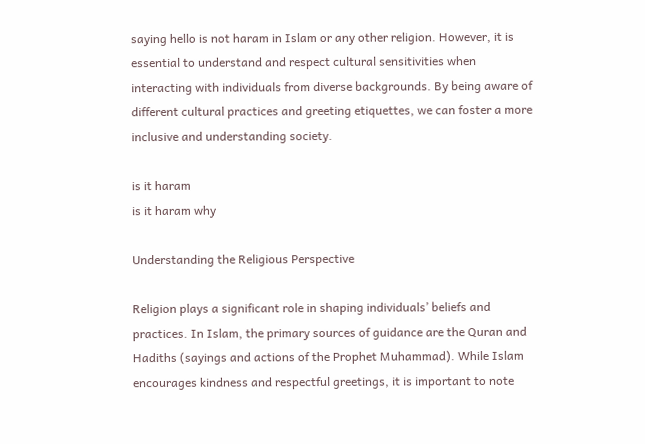saying hello is not haram in Islam or any other religion. However, it is essential to understand and respect cultural sensitivities when interacting with individuals from diverse backgrounds. By being aware of different cultural practices and greeting etiquettes, we can foster a more inclusive and understanding society.

is it haram
is it haram why

Understanding the Religious Perspective

Religion plays a significant role in shaping individuals’ beliefs and practices. In Islam, the primary sources of guidance are the Quran and Hadiths (sayings and actions of the Prophet Muhammad). While Islam encourages kindness and respectful greetings, it is important to note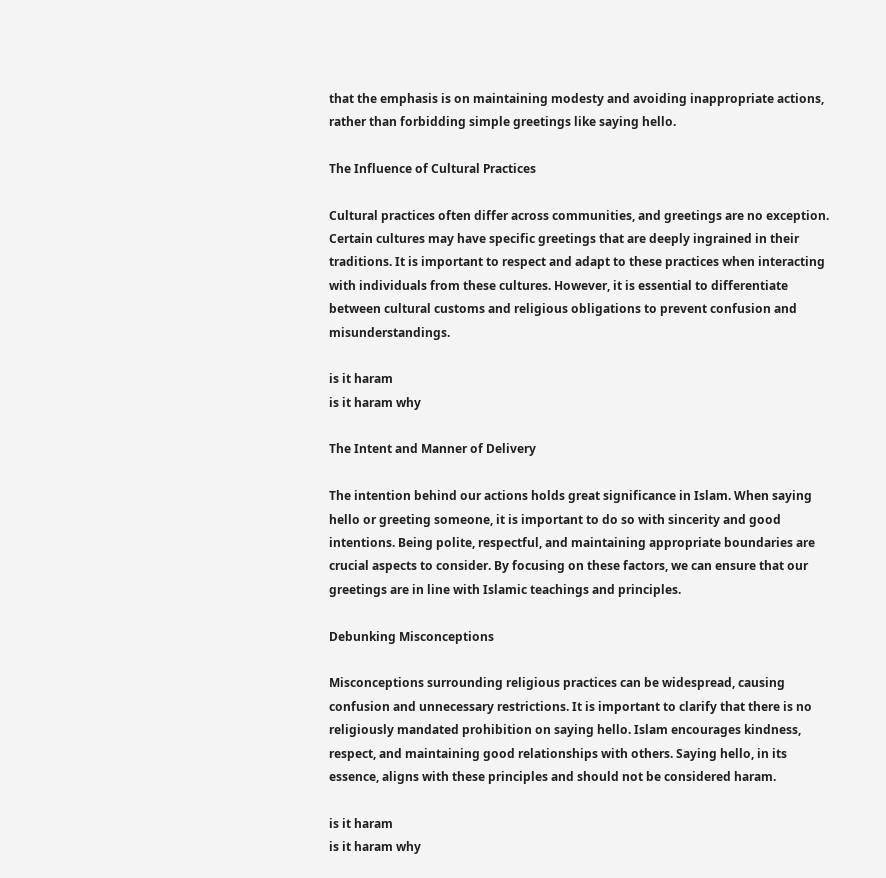that the emphasis is on maintaining modesty and avoiding inappropriate actions, rather than forbidding simple greetings like saying hello.

The Influence of Cultural Practices

Cultural practices often differ across communities, and greetings are no exception. Certain cultures may have specific greetings that are deeply ingrained in their traditions. It is important to respect and adapt to these practices when interacting with individuals from these cultures. However, it is essential to differentiate between cultural customs and religious obligations to prevent confusion and misunderstandings.

is it haram
is it haram why

The Intent and Manner of Delivery

The intention behind our actions holds great significance in Islam. When saying hello or greeting someone, it is important to do so with sincerity and good intentions. Being polite, respectful, and maintaining appropriate boundaries are crucial aspects to consider. By focusing on these factors, we can ensure that our greetings are in line with Islamic teachings and principles.

Debunking Misconceptions

Misconceptions surrounding religious practices can be widespread, causing confusion and unnecessary restrictions. It is important to clarify that there is no religiously mandated prohibition on saying hello. Islam encourages kindness, respect, and maintaining good relationships with others. Saying hello, in its essence, aligns with these principles and should not be considered haram.

is it haram
is it haram why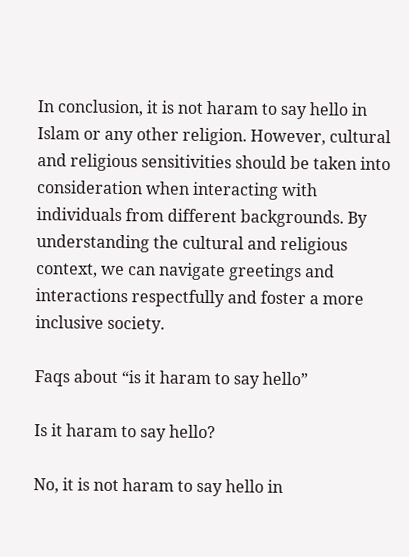In conclusion, it is not haram to say hello in Islam or any other religion. However, cultural and religious sensitivities should be taken into consideration when interacting with individuals from different backgrounds. By understanding the cultural and religious context, we can navigate greetings and interactions respectfully and foster a more inclusive society.

Faqs about “is it haram to say hello”

Is it haram to say hello?

No, it is not haram to say hello in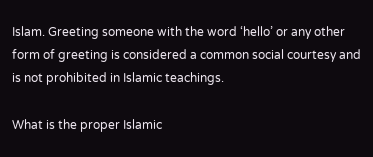Islam. Greeting someone with the word ‘hello’ or any other form of greeting is considered a common social courtesy and is not prohibited in Islamic teachings.

What is the proper Islamic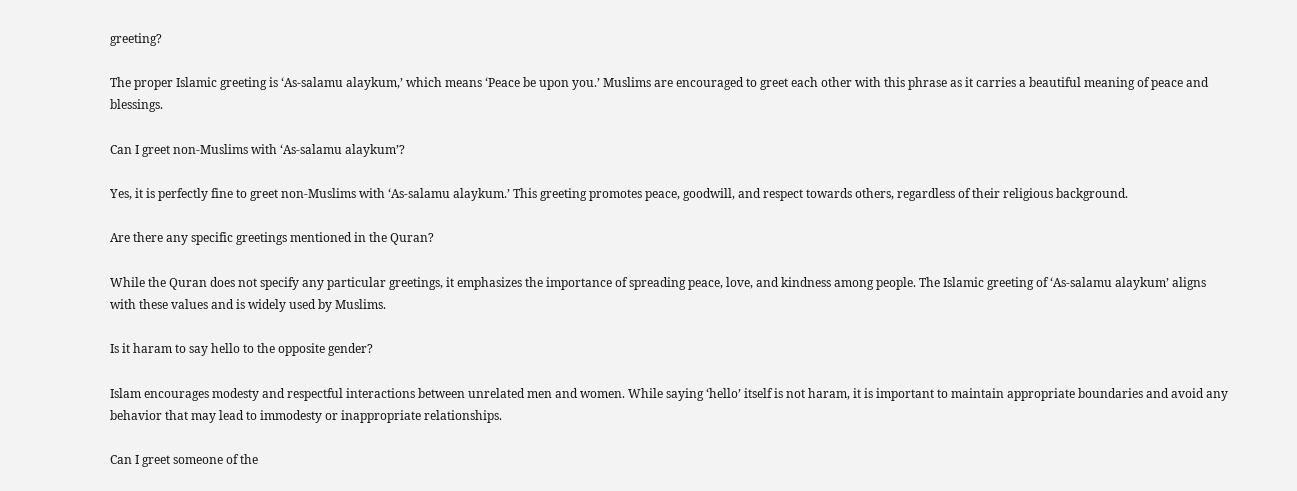greeting?

The proper Islamic greeting is ‘As-salamu alaykum,’ which means ‘Peace be upon you.’ Muslims are encouraged to greet each other with this phrase as it carries a beautiful meaning of peace and blessings.

Can I greet non-Muslims with ‘As-salamu alaykum’?

Yes, it is perfectly fine to greet non-Muslims with ‘As-salamu alaykum.’ This greeting promotes peace, goodwill, and respect towards others, regardless of their religious background.

Are there any specific greetings mentioned in the Quran?

While the Quran does not specify any particular greetings, it emphasizes the importance of spreading peace, love, and kindness among people. The Islamic greeting of ‘As-salamu alaykum’ aligns with these values and is widely used by Muslims.

Is it haram to say hello to the opposite gender?

Islam encourages modesty and respectful interactions between unrelated men and women. While saying ‘hello’ itself is not haram, it is important to maintain appropriate boundaries and avoid any behavior that may lead to immodesty or inappropriate relationships.

Can I greet someone of the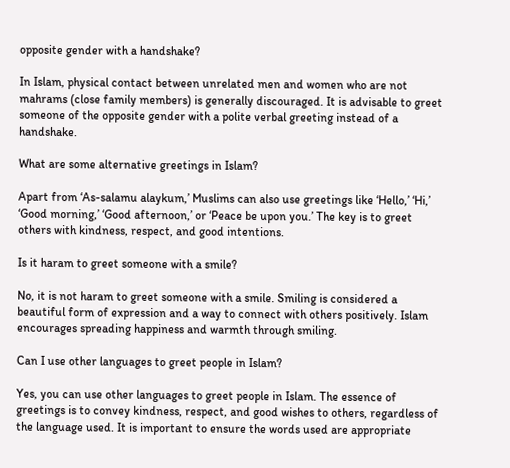opposite gender with a handshake?

In Islam, physical contact between unrelated men and women who are not mahrams (close family members) is generally discouraged. It is advisable to greet someone of the opposite gender with a polite verbal greeting instead of a handshake.

What are some alternative greetings in Islam?

Apart from ‘As-salamu alaykum,’ Muslims can also use greetings like ‘Hello,’ ‘Hi,’ ‘Good morning,’ ‘Good afternoon,’ or ‘Peace be upon you.’ The key is to greet others with kindness, respect, and good intentions.

Is it haram to greet someone with a smile?

No, it is not haram to greet someone with a smile. Smiling is considered a beautiful form of expression and a way to connect with others positively. Islam encourages spreading happiness and warmth through smiling.

Can I use other languages to greet people in Islam?

Yes, you can use other languages to greet people in Islam. The essence of greetings is to convey kindness, respect, and good wishes to others, regardless of the language used. It is important to ensure the words used are appropriate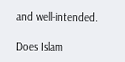and well-intended.

Does Islam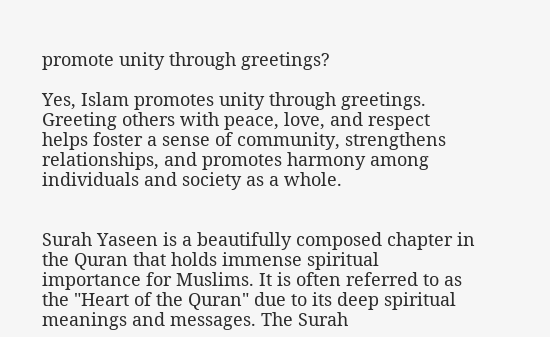promote unity through greetings?

Yes, Islam promotes unity through greetings. Greeting others with peace, love, and respect helps foster a sense of community, strengthens relationships, and promotes harmony among individuals and society as a whole.


Surah Yaseen is a beautifully composed chapter in the Quran that holds immense spiritual importance for Muslims. It is often referred to as the "Heart of the Quran" due to its deep spiritual meanings and messages. The Surah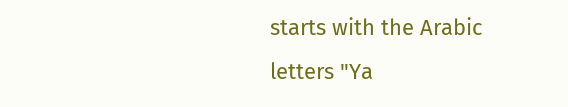starts with the Arabic letters "Ya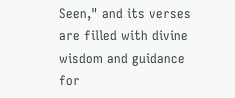Seen," and its verses are filled with divine wisdom and guidance for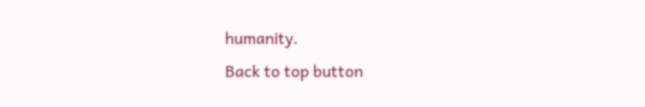humanity.
Back to top button